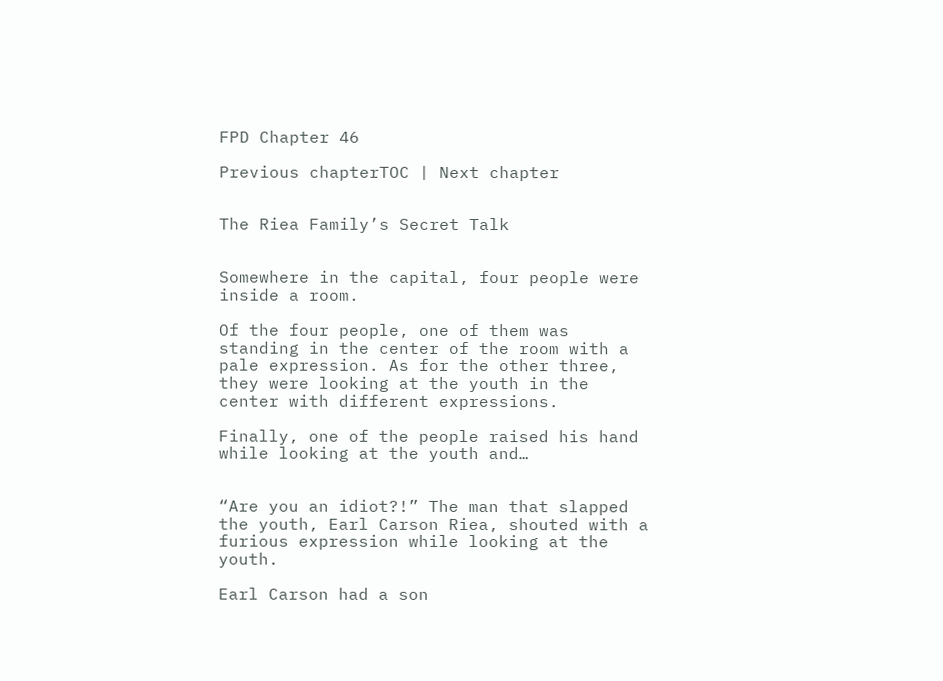FPD Chapter 46

Previous chapterTOC | Next chapter


The Riea Family’s Secret Talk


Somewhere in the capital, four people were inside a room.

Of the four people, one of them was standing in the center of the room with a pale expression. As for the other three, they were looking at the youth in the center with different expressions.

Finally, one of the people raised his hand while looking at the youth and…


“Are you an idiot?!” The man that slapped the youth, Earl Carson Riea, shouted with a furious expression while looking at the youth.

Earl Carson had a son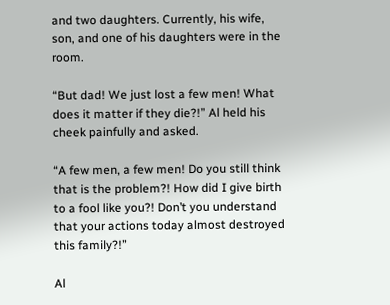and two daughters. Currently, his wife, son, and one of his daughters were in the room.

“But dad! We just lost a few men! What does it matter if they die?!” Al held his cheek painfully and asked.

“A few men, a few men! Do you still think that is the problem?! How did I give birth to a fool like you?! Don’t you understand that your actions today almost destroyed this family?!”

Al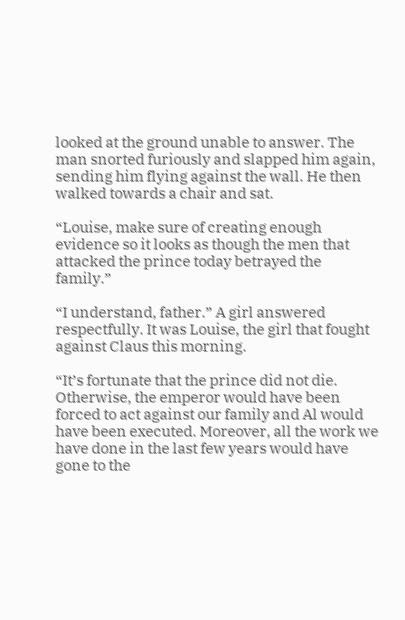looked at the ground unable to answer. The man snorted furiously and slapped him again, sending him flying against the wall. He then walked towards a chair and sat.

“Louise, make sure of creating enough evidence so it looks as though the men that attacked the prince today betrayed the family.”

“I understand, father.” A girl answered respectfully. It was Louise, the girl that fought against Claus this morning.

“It’s fortunate that the prince did not die. Otherwise, the emperor would have been forced to act against our family and Al would have been executed. Moreover, all the work we have done in the last few years would have gone to the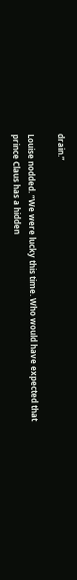drain.”

Louise nodded. “We were lucky this time. Who would have expected that prince Claus has a hidden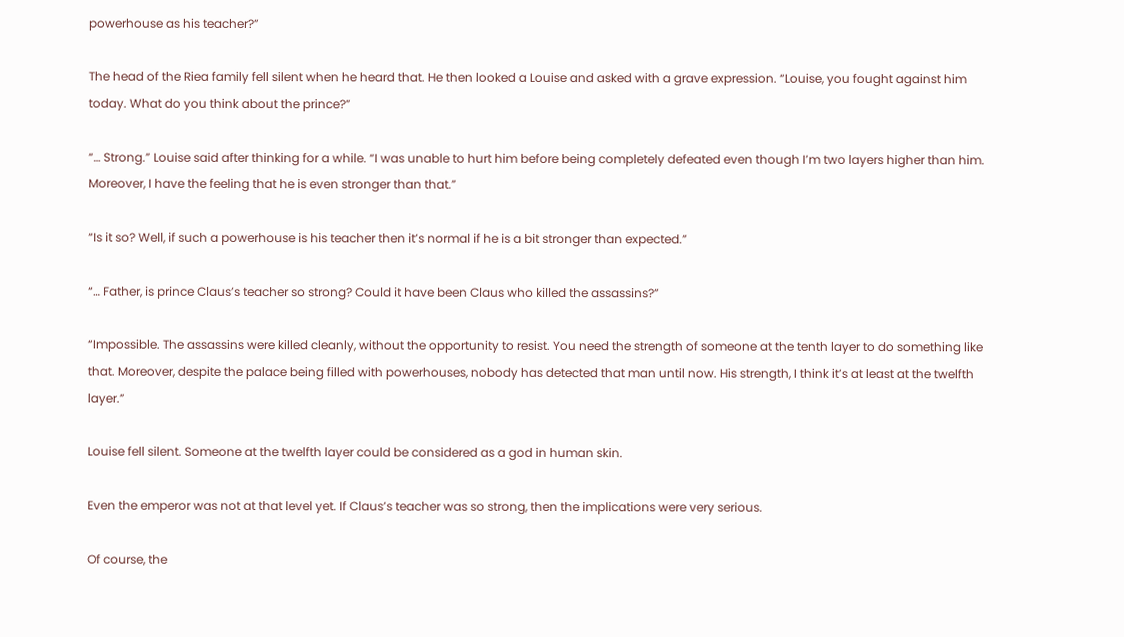powerhouse as his teacher?”

The head of the Riea family fell silent when he heard that. He then looked a Louise and asked with a grave expression. “Louise, you fought against him today. What do you think about the prince?”

“… Strong.” Louise said after thinking for a while. “I was unable to hurt him before being completely defeated even though I’m two layers higher than him. Moreover, I have the feeling that he is even stronger than that.”

“Is it so? Well, if such a powerhouse is his teacher then it’s normal if he is a bit stronger than expected.”

“… Father, is prince Claus’s teacher so strong? Could it have been Claus who killed the assassins?”

“Impossible. The assassins were killed cleanly, without the opportunity to resist. You need the strength of someone at the tenth layer to do something like that. Moreover, despite the palace being filled with powerhouses, nobody has detected that man until now. His strength, I think it’s at least at the twelfth layer.”

Louise fell silent. Someone at the twelfth layer could be considered as a god in human skin.

Even the emperor was not at that level yet. If Claus’s teacher was so strong, then the implications were very serious.

Of course, the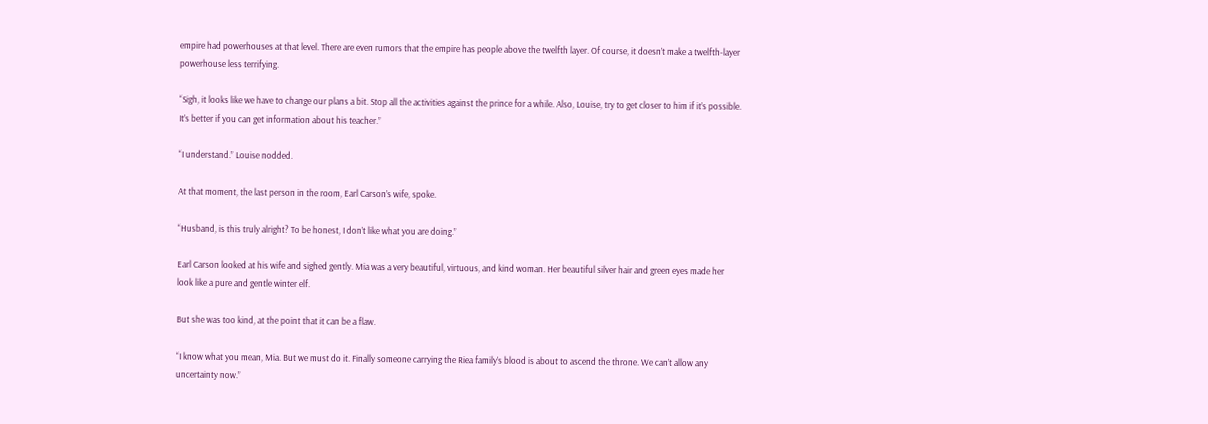empire had powerhouses at that level. There are even rumors that the empire has people above the twelfth layer. Of course, it doesn’t make a twelfth-layer powerhouse less terrifying.

“Sigh, it looks like we have to change our plans a bit. Stop all the activities against the prince for a while. Also, Louise, try to get closer to him if it’s possible. It’s better if you can get information about his teacher.”

“I understand.” Louise nodded.

At that moment, the last person in the room, Earl Carson’s wife, spoke.

“Husband, is this truly alright? To be honest, I don’t like what you are doing.”

Earl Carson looked at his wife and sighed gently. Mia was a very beautiful, virtuous, and kind woman. Her beautiful silver hair and green eyes made her look like a pure and gentle winter elf.

But she was too kind, at the point that it can be a flaw.

“I know what you mean, Mia. But we must do it. Finally someone carrying the Riea family’s blood is about to ascend the throne. We can’t allow any uncertainty now.”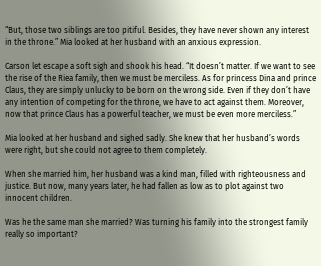“But, those two siblings are too pitiful. Besides, they have never shown any interest in the throne.” Mia looked at her husband with an anxious expression.

Carson let escape a soft sigh and shook his head. “It doesn’t matter. If we want to see the rise of the Riea family, then we must be merciless. As for princess Dina and prince Claus, they are simply unlucky to be born on the wrong side. Even if they don’t have any intention of competing for the throne, we have to act against them. Moreover, now that prince Claus has a powerful teacher, we must be even more merciless.”

Mia looked at her husband and sighed sadly. She knew that her husband’s words were right, but she could not agree to them completely.

When she married him, her husband was a kind man, filled with righteousness and justice. But now, many years later, he had fallen as low as to plot against two innocent children.

Was he the same man she married? Was turning his family into the strongest family really so important?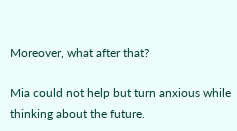Moreover, what after that?

Mia could not help but turn anxious while thinking about the future.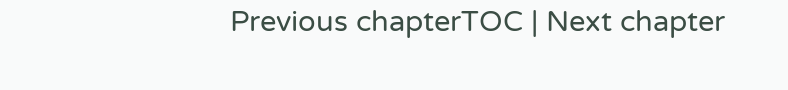Previous chapterTOC | Next chapter